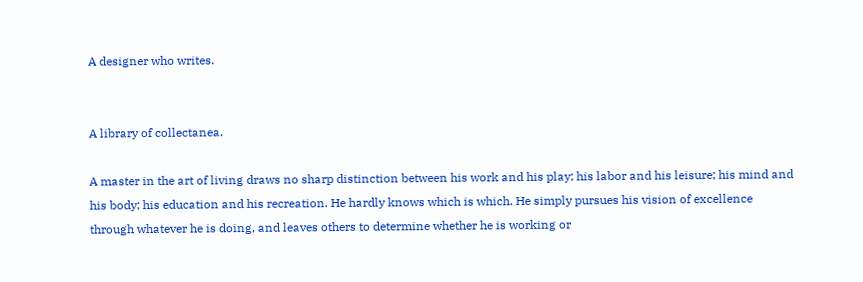A designer who writes.


A library of collectanea.

A master in the art of living draws no sharp distinction between his work and his play; his labor and his leisure; his mind and his body; his education and his recreation. He hardly knows which is which. He simply pursues his vision of excellence through whatever he is doing, and leaves others to determine whether he is working or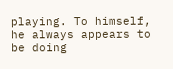playing. To himself, he always appears to be doing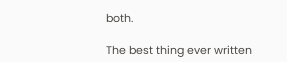both.

The best thing ever written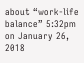about “work-life balance” 5:32pm on January 26, 2018